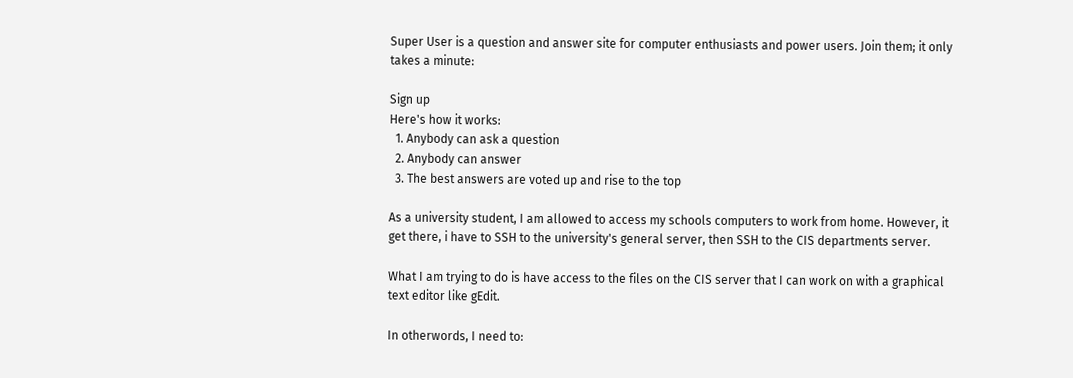Super User is a question and answer site for computer enthusiasts and power users. Join them; it only takes a minute:

Sign up
Here's how it works:
  1. Anybody can ask a question
  2. Anybody can answer
  3. The best answers are voted up and rise to the top

As a university student, I am allowed to access my schools computers to work from home. However, it get there, i have to SSH to the university's general server, then SSH to the CIS departments server.

What I am trying to do is have access to the files on the CIS server that I can work on with a graphical text editor like gEdit.

In otherwords, I need to: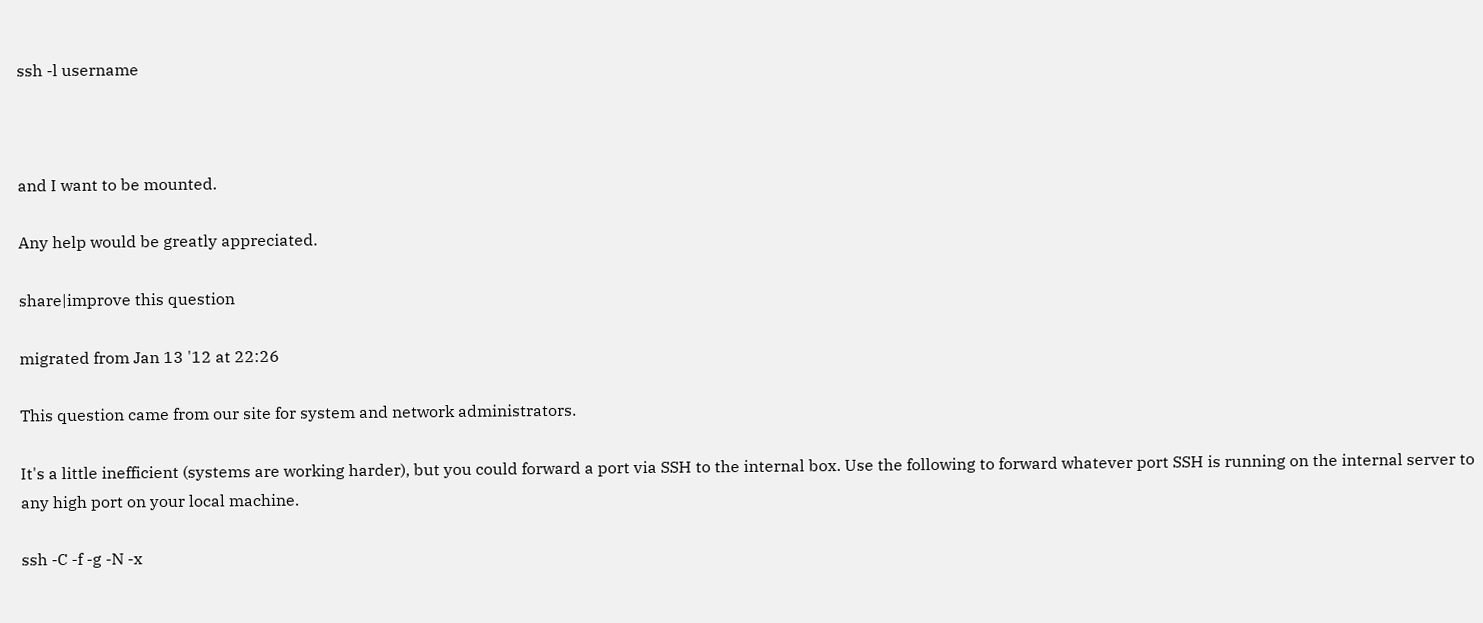ssh -l username



and I want to be mounted.

Any help would be greatly appreciated.

share|improve this question

migrated from Jan 13 '12 at 22:26

This question came from our site for system and network administrators.

It's a little inefficient (systems are working harder), but you could forward a port via SSH to the internal box. Use the following to forward whatever port SSH is running on the internal server to any high port on your local machine.

ssh -C -f -g -N -x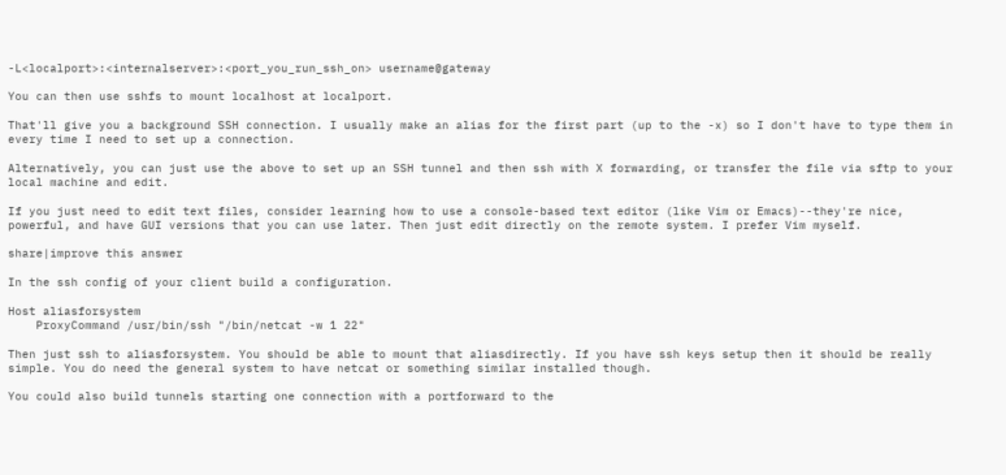-L<localport>:<internalserver>:<port_you_run_ssh_on> username@gateway

You can then use sshfs to mount localhost at localport.

That'll give you a background SSH connection. I usually make an alias for the first part (up to the -x) so I don't have to type them in every time I need to set up a connection.

Alternatively, you can just use the above to set up an SSH tunnel and then ssh with X forwarding, or transfer the file via sftp to your local machine and edit.

If you just need to edit text files, consider learning how to use a console-based text editor (like Vim or Emacs)--they're nice, powerful, and have GUI versions that you can use later. Then just edit directly on the remote system. I prefer Vim myself.

share|improve this answer

In the ssh config of your client build a configuration.

Host aliasforsystem
    ProxyCommand /usr/bin/ssh "/bin/netcat -w 1 22"

Then just ssh to aliasforsystem. You should be able to mount that aliasdirectly. If you have ssh keys setup then it should be really simple. You do need the general system to have netcat or something similar installed though.

You could also build tunnels starting one connection with a portforward to the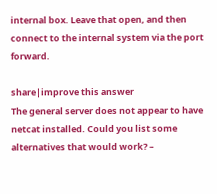internal box. Leave that open, and then connect to the internal system via the port forward.

share|improve this answer
The general server does not appear to have netcat installed. Could you list some alternatives that would work? –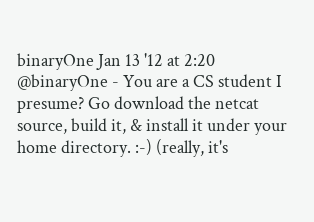binaryOne Jan 13 '12 at 2:20
@binaryOne - You are a CS student I presume? Go download the netcat source, build it, & install it under your home directory. :-) (really, it's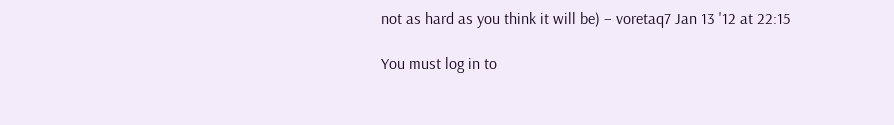not as hard as you think it will be) – voretaq7 Jan 13 '12 at 22:15

You must log in to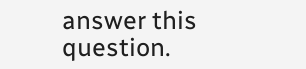answer this question.